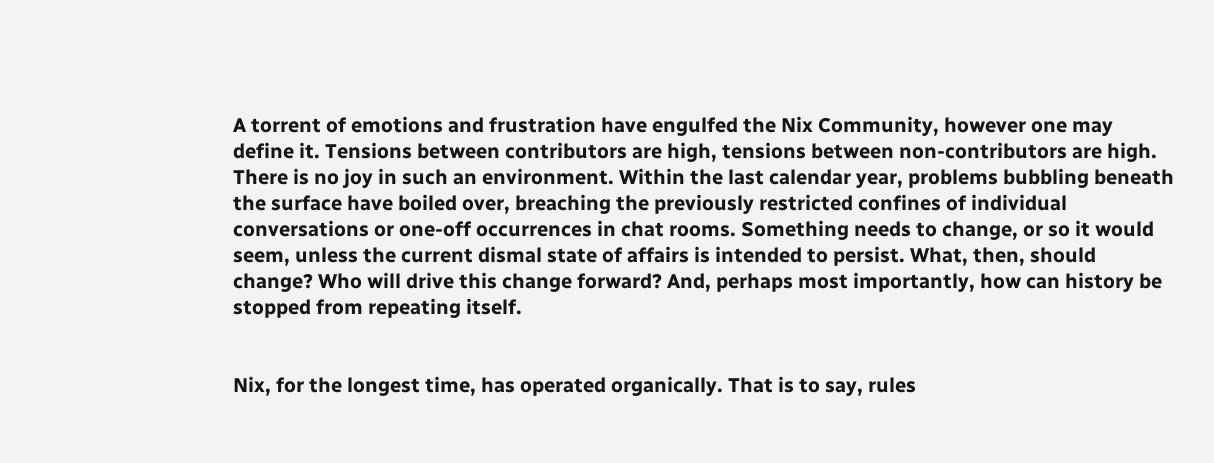A torrent of emotions and frustration have engulfed the Nix Community, however one may define it. Tensions between contributors are high, tensions between non-contributors are high. There is no joy in such an environment. Within the last calendar year, problems bubbling beneath the surface have boiled over, breaching the previously restricted confines of individual conversations or one-off occurrences in chat rooms. Something needs to change, or so it would seem, unless the current dismal state of affairs is intended to persist. What, then, should change? Who will drive this change forward? And, perhaps most importantly, how can history be stopped from repeating itself.


Nix, for the longest time, has operated organically. That is to say, rules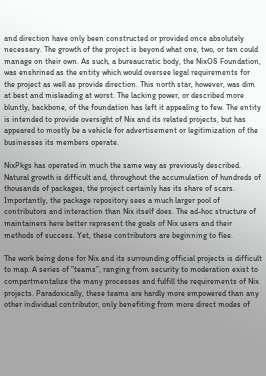and direction have only been constructed or provided once absolutely necessary. The growth of the project is beyond what one, two, or ten could manage on their own. As such, a bureaucratic body, the NixOS Foundation, was enshrined as the entity which would oversee legal requirements for the project as well as provide direction. This north star, however, was dim at best and misleading at worst. The lacking power, or described more bluntly, backbone, of the foundation has left it appealing to few. The entity is intended to provide oversight of Nix and its related projects, but has appeared to mostly be a vehicle for advertisement or legitimization of the businesses its members operate.

NixPkgs has operated in much the same way as previously described. Natural growth is difficult and, throughout the accumulation of hundreds of thousands of packages, the project certainly has its share of scars. Importantly, the package repository sees a much larger pool of contributors and interaction than Nix itself does. The ad-hoc structure of maintainers here better represent the goals of Nix users and their methods of success. Yet, these contributors are beginning to flee.

The work being done for Nix and its surrounding official projects is difficult to map. A series of “teams”, ranging from security to moderation exist to compartmentalize the many processes and fulfill the requirements of Nix projects. Paradoxically, these teams are hardly more empowered than any other individual contributor, only benefiting from more direct modes of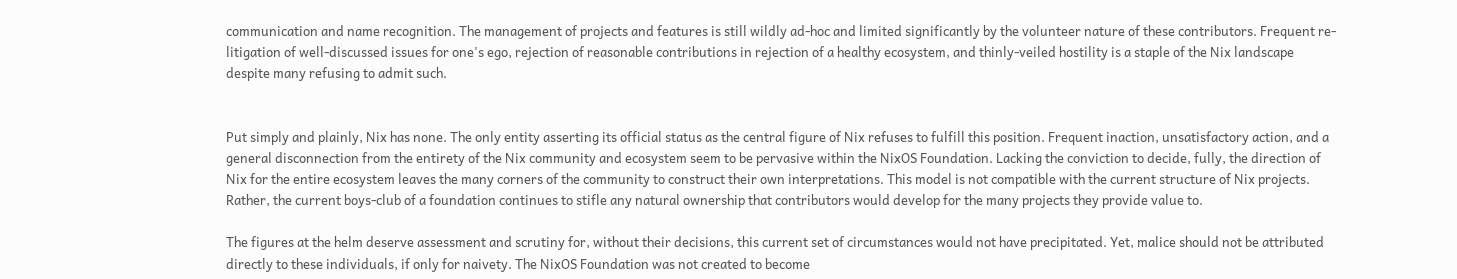communication and name recognition. The management of projects and features is still wildly ad-hoc and limited significantly by the volunteer nature of these contributors. Frequent re-litigation of well-discussed issues for one's ego, rejection of reasonable contributions in rejection of a healthy ecosystem, and thinly-veiled hostility is a staple of the Nix landscape despite many refusing to admit such.


Put simply and plainly, Nix has none. The only entity asserting its official status as the central figure of Nix refuses to fulfill this position. Frequent inaction, unsatisfactory action, and a general disconnection from the entirety of the Nix community and ecosystem seem to be pervasive within the NixOS Foundation. Lacking the conviction to decide, fully, the direction of Nix for the entire ecosystem leaves the many corners of the community to construct their own interpretations. This model is not compatible with the current structure of Nix projects. Rather, the current boys-club of a foundation continues to stifle any natural ownership that contributors would develop for the many projects they provide value to.

The figures at the helm deserve assessment and scrutiny for, without their decisions, this current set of circumstances would not have precipitated. Yet, malice should not be attributed directly to these individuals, if only for naivety. The NixOS Foundation was not created to become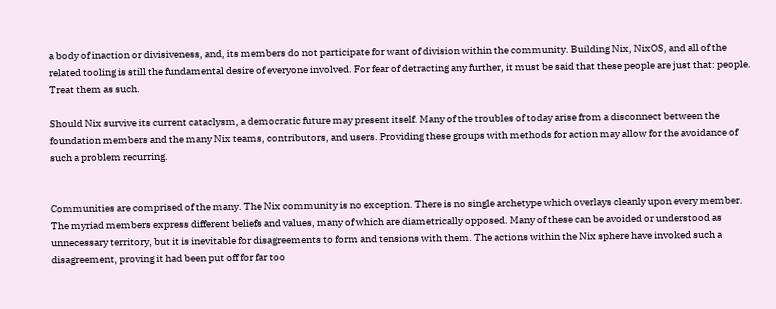a body of inaction or divisiveness, and, its members do not participate for want of division within the community. Building Nix, NixOS, and all of the related tooling is still the fundamental desire of everyone involved. For fear of detracting any further, it must be said that these people are just that: people. Treat them as such.

Should Nix survive its current cataclysm, a democratic future may present itself. Many of the troubles of today arise from a disconnect between the foundation members and the many Nix teams, contributors, and users. Providing these groups with methods for action may allow for the avoidance of such a problem recurring.


Communities are comprised of the many. The Nix community is no exception. There is no single archetype which overlays cleanly upon every member. The myriad members express different beliefs and values, many of which are diametrically opposed. Many of these can be avoided or understood as unnecessary territory, but it is inevitable for disagreements to form and tensions with them. The actions within the Nix sphere have invoked such a disagreement, proving it had been put off for far too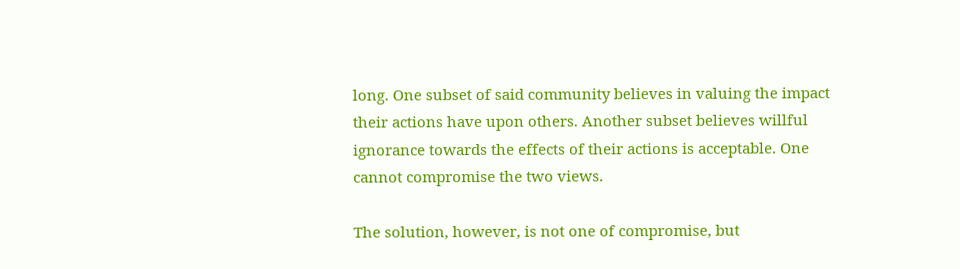long. One subset of said community believes in valuing the impact their actions have upon others. Another subset believes willful ignorance towards the effects of their actions is acceptable. One cannot compromise the two views.

The solution, however, is not one of compromise, but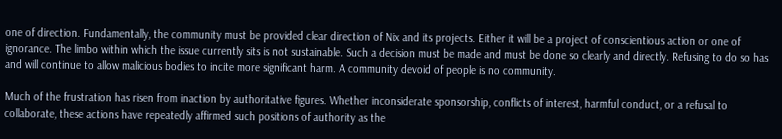one of direction. Fundamentally, the community must be provided clear direction of Nix and its projects. Either it will be a project of conscientious action or one of ignorance. The limbo within which the issue currently sits is not sustainable. Such a decision must be made and must be done so clearly and directly. Refusing to do so has and will continue to allow malicious bodies to incite more significant harm. A community devoid of people is no community.

Much of the frustration has risen from inaction by authoritative figures. Whether inconsiderate sponsorship, conflicts of interest, harmful conduct, or a refusal to collaborate, these actions have repeatedly affirmed such positions of authority as the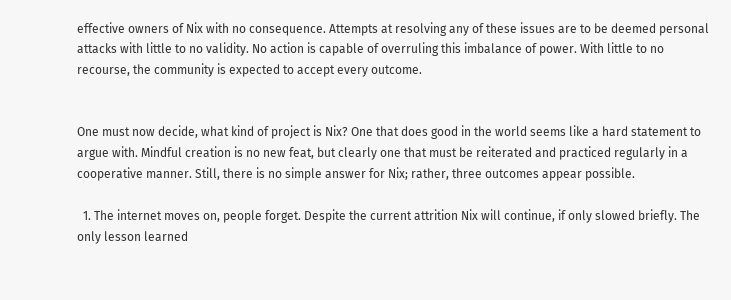effective owners of Nix with no consequence. Attempts at resolving any of these issues are to be deemed personal attacks with little to no validity. No action is capable of overruling this imbalance of power. With little to no recourse, the community is expected to accept every outcome.


One must now decide, what kind of project is Nix? One that does good in the world seems like a hard statement to argue with. Mindful creation is no new feat, but clearly one that must be reiterated and practiced regularly in a cooperative manner. Still, there is no simple answer for Nix; rather, three outcomes appear possible.

  1. The internet moves on, people forget. Despite the current attrition Nix will continue, if only slowed briefly. The only lesson learned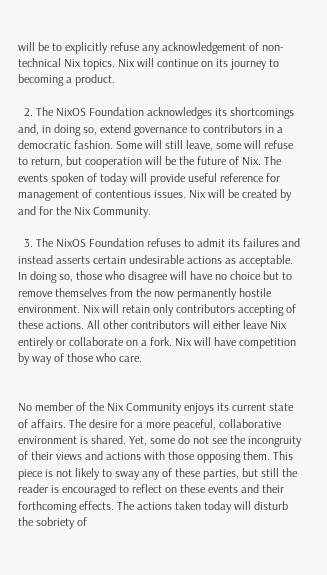will be to explicitly refuse any acknowledgement of non-technical Nix topics. Nix will continue on its journey to becoming a product.

  2. The NixOS Foundation acknowledges its shortcomings and, in doing so, extend governance to contributors in a democratic fashion. Some will still leave, some will refuse to return, but cooperation will be the future of Nix. The events spoken of today will provide useful reference for management of contentious issues. Nix will be created by and for the Nix Community.

  3. The NixOS Foundation refuses to admit its failures and instead asserts certain undesirable actions as acceptable. In doing so, those who disagree will have no choice but to remove themselves from the now permanently hostile environment. Nix will retain only contributors accepting of these actions. All other contributors will either leave Nix entirely or collaborate on a fork. Nix will have competition by way of those who care.


No member of the Nix Community enjoys its current state of affairs. The desire for a more peaceful, collaborative environment is shared. Yet, some do not see the incongruity of their views and actions with those opposing them. This piece is not likely to sway any of these parties, but still the reader is encouraged to reflect on these events and their forthcoming effects. The actions taken today will disturb the sobriety of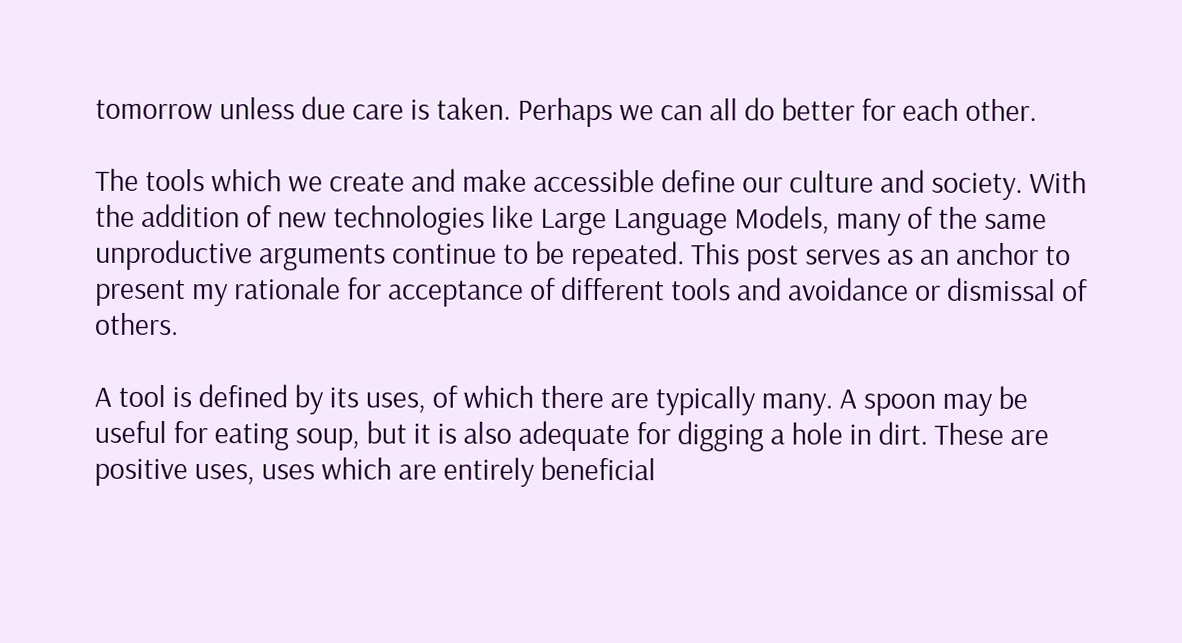tomorrow unless due care is taken. Perhaps we can all do better for each other.

The tools which we create and make accessible define our culture and society. With the addition of new technologies like Large Language Models, many of the same unproductive arguments continue to be repeated. This post serves as an anchor to present my rationale for acceptance of different tools and avoidance or dismissal of others.

A tool is defined by its uses, of which there are typically many. A spoon may be useful for eating soup, but it is also adequate for digging a hole in dirt. These are positive uses, uses which are entirely beneficial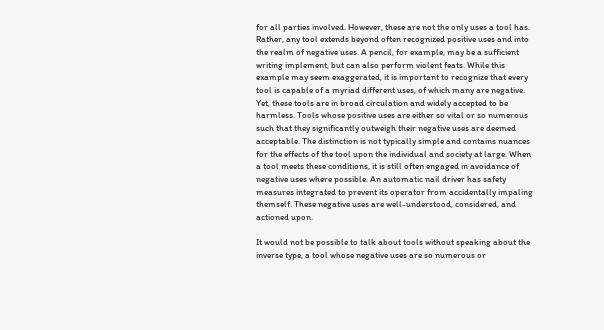for all parties involved. However, these are not the only uses a tool has. Rather, any tool extends beyond often recognized positive uses and into the realm of negative uses. A pencil, for example, may be a sufficient writing implement, but can also perform violent feats. While this example may seem exaggerated, it is important to recognize that every tool is capable of a myriad different uses, of which many are negative. Yet, these tools are in broad circulation and widely accepted to be harmless. Tools whose positive uses are either so vital or so numerous such that they significantly outweigh their negative uses are deemed acceptable. The distinction is not typically simple and contains nuances for the effects of the tool upon the individual and society at large. When a tool meets these conditions, it is still often engaged in avoidance of negative uses where possible. An automatic nail driver has safety measures integrated to prevent its operator from accidentally impaling themself. These negative uses are well-understood, considered, and actioned upon.

It would not be possible to talk about tools without speaking about the inverse type, a tool whose negative uses are so numerous or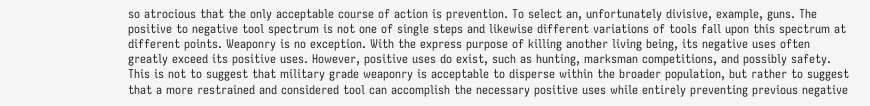so atrocious that the only acceptable course of action is prevention. To select an, unfortunately divisive, example, guns. The positive to negative tool spectrum is not one of single steps and likewise different variations of tools fall upon this spectrum at different points. Weaponry is no exception. With the express purpose of killing another living being, its negative uses often greatly exceed its positive uses. However, positive uses do exist, such as hunting, marksman competitions, and possibly safety. This is not to suggest that military grade weaponry is acceptable to disperse within the broader population, but rather to suggest that a more restrained and considered tool can accomplish the necessary positive uses while entirely preventing previous negative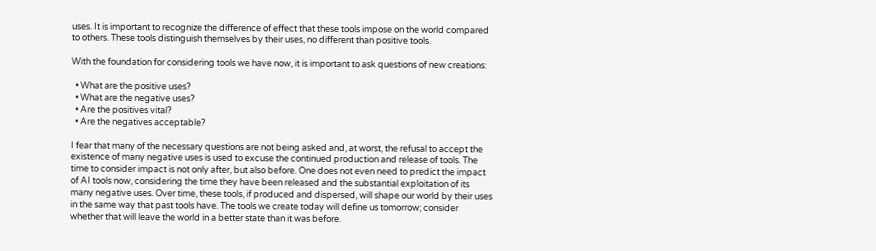uses. It is important to recognize the difference of effect that these tools impose on the world compared to others. These tools distinguish themselves by their uses, no different than positive tools.

With the foundation for considering tools we have now, it is important to ask questions of new creations:

  • What are the positive uses?
  • What are the negative uses?
  • Are the positives vital?
  • Are the negatives acceptable?

I fear that many of the necessary questions are not being asked and, at worst, the refusal to accept the existence of many negative uses is used to excuse the continued production and release of tools. The time to consider impact is not only after, but also before. One does not even need to predict the impact of AI tools now, considering the time they have been released and the substantial exploitation of its many negative uses. Over time, these tools, if produced and dispersed, will shape our world by their uses in the same way that past tools have. The tools we create today will define us tomorrow; consider whether that will leave the world in a better state than it was before.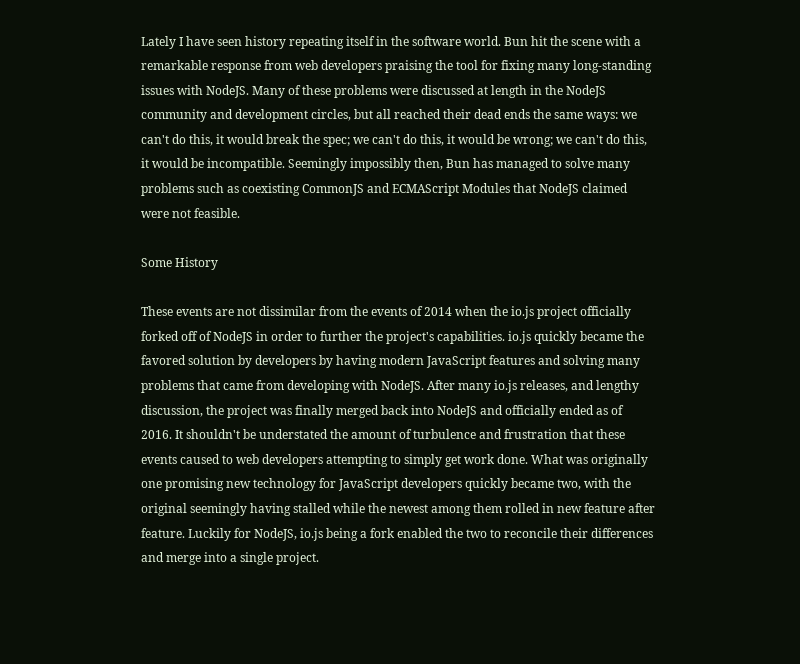Lately I have seen history repeating itself in the software world. Bun hit the scene with a remarkable response from web developers praising the tool for fixing many long-standing issues with NodeJS. Many of these problems were discussed at length in the NodeJS community and development circles, but all reached their dead ends the same ways: we can't do this, it would break the spec; we can't do this, it would be wrong; we can't do this, it would be incompatible. Seemingly impossibly then, Bun has managed to solve many problems such as coexisting CommonJS and ECMAScript Modules that NodeJS claimed were not feasible.

Some History

These events are not dissimilar from the events of 2014 when the io.js project officially forked off of NodeJS in order to further the project's capabilities. io.js quickly became the favored solution by developers by having modern JavaScript features and solving many problems that came from developing with NodeJS. After many io.js releases, and lengthy discussion, the project was finally merged back into NodeJS and officially ended as of 2016. It shouldn't be understated the amount of turbulence and frustration that these events caused to web developers attempting to simply get work done. What was originally one promising new technology for JavaScript developers quickly became two, with the original seemingly having stalled while the newest among them rolled in new feature after feature. Luckily for NodeJS, io.js being a fork enabled the two to reconcile their differences and merge into a single project.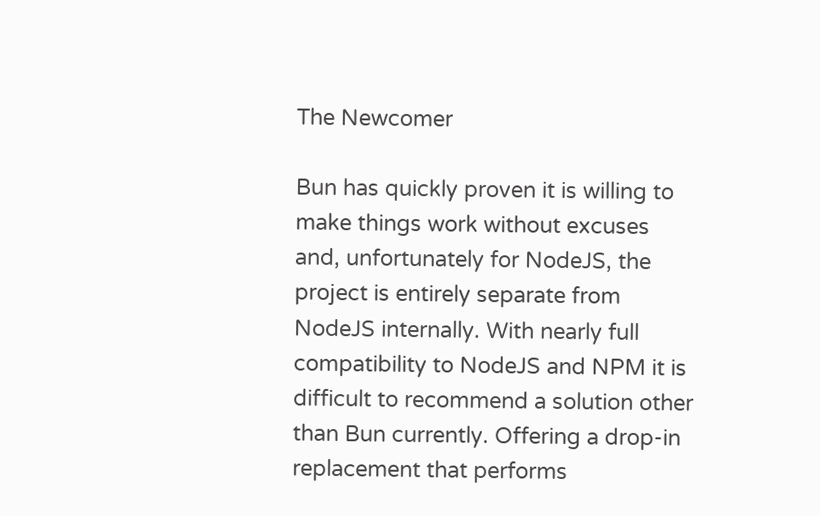The Newcomer

Bun has quickly proven it is willing to make things work without excuses and, unfortunately for NodeJS, the project is entirely separate from NodeJS internally. With nearly full compatibility to NodeJS and NPM it is difficult to recommend a solution other than Bun currently. Offering a drop-in replacement that performs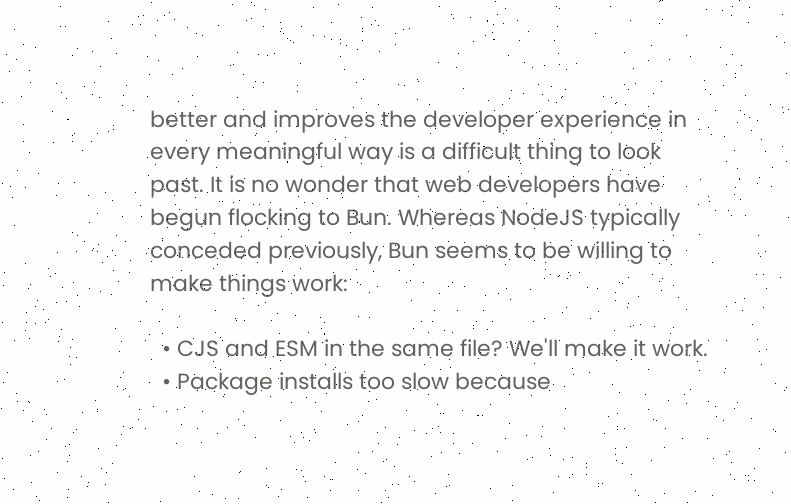better and improves the developer experience in every meaningful way is a difficult thing to look past. It is no wonder that web developers have begun flocking to Bun. Whereas NodeJS typically conceded previously, Bun seems to be willing to make things work:

  • CJS and ESM in the same file? We'll make it work.
  • Package installs too slow because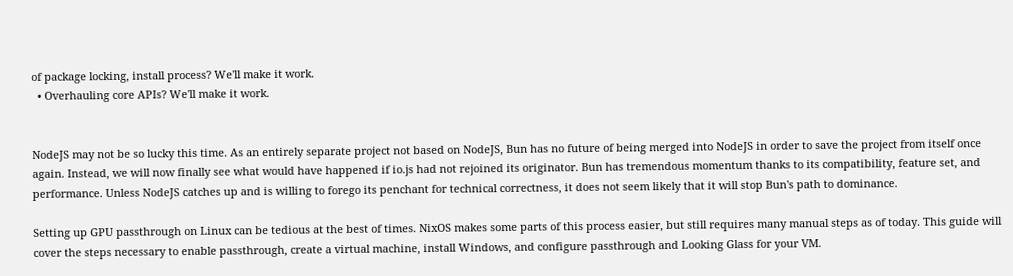of package locking, install process? We'll make it work.
  • Overhauling core APIs? We'll make it work.


NodeJS may not be so lucky this time. As an entirely separate project not based on NodeJS, Bun has no future of being merged into NodeJS in order to save the project from itself once again. Instead, we will now finally see what would have happened if io.js had not rejoined its originator. Bun has tremendous momentum thanks to its compatibility, feature set, and performance. Unless NodeJS catches up and is willing to forego its penchant for technical correctness, it does not seem likely that it will stop Bun's path to dominance.

Setting up GPU passthrough on Linux can be tedious at the best of times. NixOS makes some parts of this process easier, but still requires many manual steps as of today. This guide will cover the steps necessary to enable passthrough, create a virtual machine, install Windows, and configure passthrough and Looking Glass for your VM.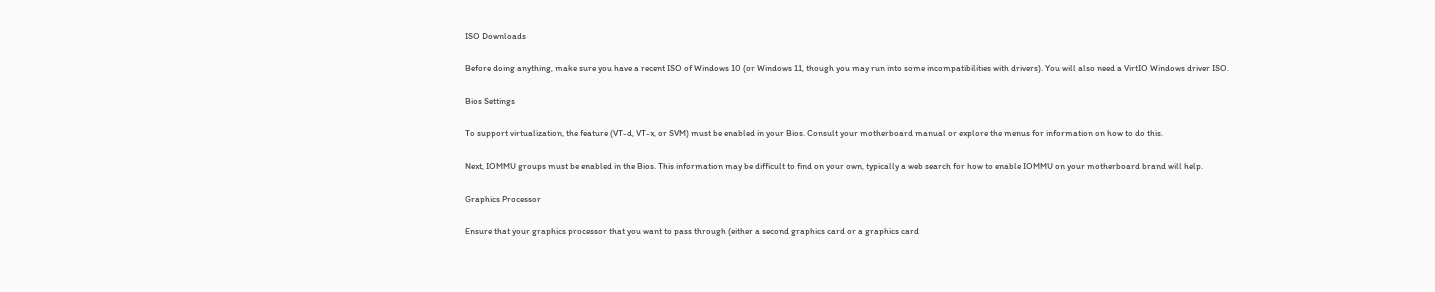ISO Downloads

Before doing anything, make sure you have a recent ISO of Windows 10 (or Windows 11, though you may run into some incompatibilities with drivers). You will also need a VirtIO Windows driver ISO.

Bios Settings

To support virtualization, the feature (VT-d, VT-x, or SVM) must be enabled in your Bios. Consult your motherboard manual or explore the menus for information on how to do this.

Next, IOMMU groups must be enabled in the Bios. This information may be difficult to find on your own, typically a web search for how to enable IOMMU on your motherboard brand will help.

Graphics Processor

Ensure that your graphics processor that you want to pass through (either a second graphics card or a graphics card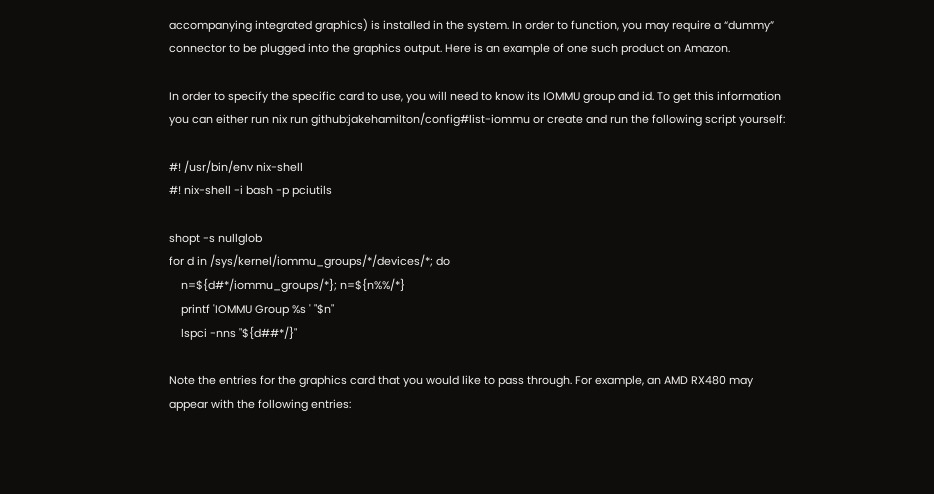accompanying integrated graphics) is installed in the system. In order to function, you may require a “dummy” connector to be plugged into the graphics output. Here is an example of one such product on Amazon.

In order to specify the specific card to use, you will need to know its IOMMU group and id. To get this information you can either run nix run github:jakehamilton/config#list-iommu or create and run the following script yourself:

#! /usr/bin/env nix-shell
#! nix-shell -i bash -p pciutils

shopt -s nullglob
for d in /sys/kernel/iommu_groups/*/devices/*; do
    n=${d#*/iommu_groups/*}; n=${n%%/*}
    printf 'IOMMU Group %s ' "$n"
    lspci -nns "${d##*/}"

Note the entries for the graphics card that you would like to pass through. For example, an AMD RX480 may appear with the following entries: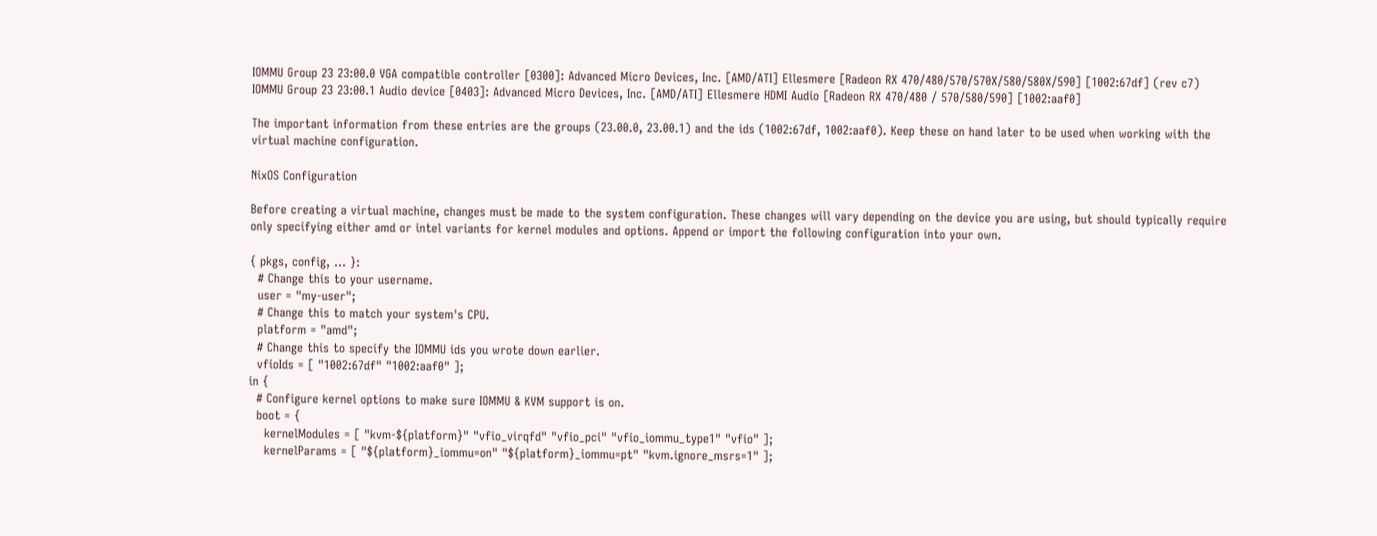IOMMU Group 23 23:00.0 VGA compatible controller [0300]: Advanced Micro Devices, Inc. [AMD/ATI] Ellesmere [Radeon RX 470/480/570/570X/580/580X/590] [1002:67df] (rev c7)
IOMMU Group 23 23:00.1 Audio device [0403]: Advanced Micro Devices, Inc. [AMD/ATI] Ellesmere HDMI Audio [Radeon RX 470/480 / 570/580/590] [1002:aaf0]

The important information from these entries are the groups (23.00.0, 23.00.1) and the ids (1002:67df, 1002:aaf0). Keep these on hand later to be used when working with the virtual machine configuration.

NixOS Configuration

Before creating a virtual machine, changes must be made to the system configuration. These changes will vary depending on the device you are using, but should typically require only specifying either amd or intel variants for kernel modules and options. Append or import the following configuration into your own.

{ pkgs, config, ... }:
  # Change this to your username.
  user = "my-user";
  # Change this to match your system's CPU.
  platform = "amd";
  # Change this to specify the IOMMU ids you wrote down earlier.
  vfioIds = [ "1002:67df" "1002:aaf0" ];
in {
  # Configure kernel options to make sure IOMMU & KVM support is on.
  boot = {
    kernelModules = [ "kvm-${platform}" "vfio_virqfd" "vfio_pci" "vfio_iommu_type1" "vfio" ];
    kernelParams = [ "${platform}_iommu=on" "${platform}_iommu=pt" "kvm.ignore_msrs=1" ];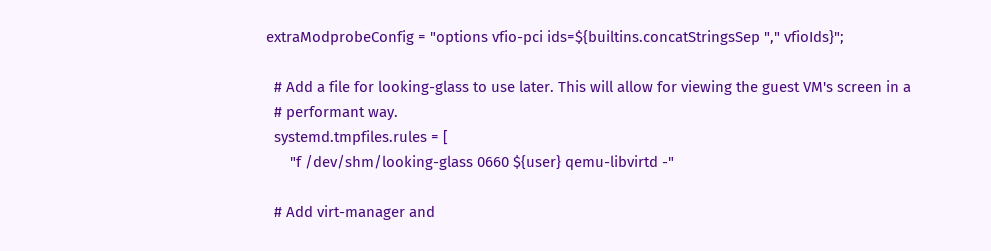extraModprobeConfig = "options vfio-pci ids=${builtins.concatStringsSep "," vfioIds}";

  # Add a file for looking-glass to use later. This will allow for viewing the guest VM's screen in a
  # performant way.
  systemd.tmpfiles.rules = [
      "f /dev/shm/looking-glass 0660 ${user} qemu-libvirtd -"

  # Add virt-manager and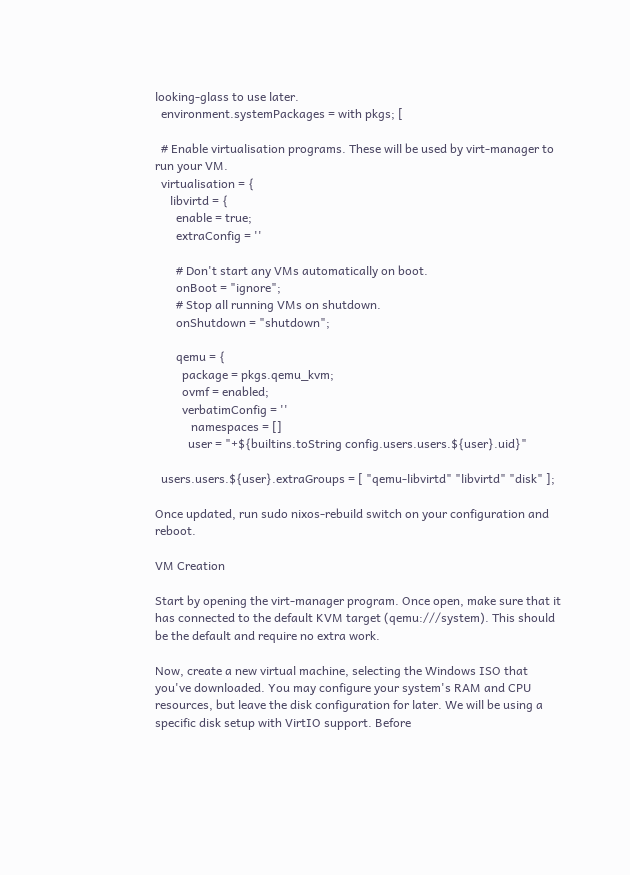looking-glass to use later.
  environment.systemPackages = with pkgs; [

  # Enable virtualisation programs. These will be used by virt-manager to run your VM.
  virtualisation = {
     libvirtd = {
       enable = true;
       extraConfig = ''

       # Don't start any VMs automatically on boot.
       onBoot = "ignore";
       # Stop all running VMs on shutdown.
       onShutdown = "shutdown";

       qemu = {
         package = pkgs.qemu_kvm;
         ovmf = enabled;
         verbatimConfig = ''
            namespaces = []
           user = "+${builtins.toString config.users.users.${user}.uid}"

  users.users.${user}.extraGroups = [ "qemu-libvirtd" "libvirtd" "disk" ];

Once updated, run sudo nixos-rebuild switch on your configuration and reboot.

VM Creation

Start by opening the virt-manager program. Once open, make sure that it has connected to the default KVM target (qemu:///system). This should be the default and require no extra work.

Now, create a new virtual machine, selecting the Windows ISO that you've downloaded. You may configure your system's RAM and CPU resources, but leave the disk configuration for later. We will be using a specific disk setup with VirtIO support. Before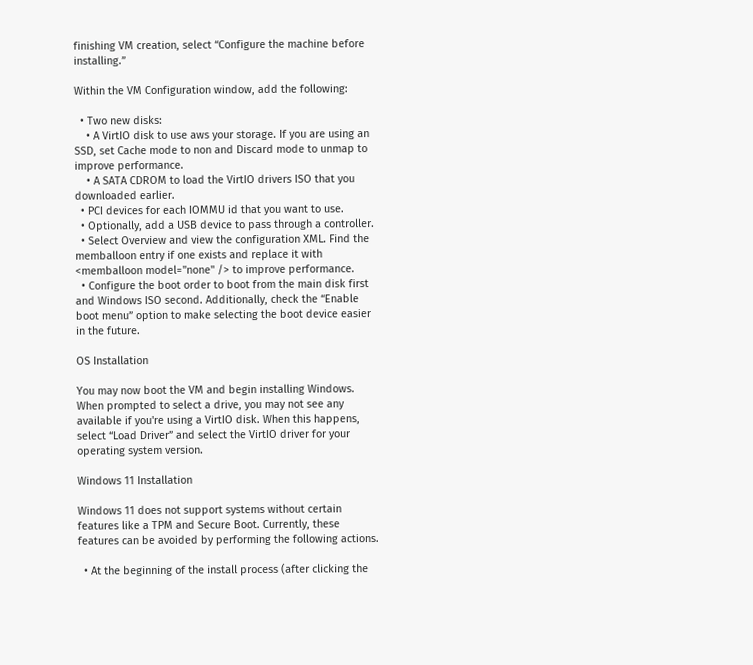finishing VM creation, select “Configure the machine before installing.”

Within the VM Configuration window, add the following:

  • Two new disks:
    • A VirtIO disk to use aws your storage. If you are using an SSD, set Cache mode to non and Discard mode to unmap to improve performance.
    • A SATA CDROM to load the VirtIO drivers ISO that you downloaded earlier.
  • PCI devices for each IOMMU id that you want to use.
  • Optionally, add a USB device to pass through a controller.
  • Select Overview and view the configuration XML. Find the memballoon entry if one exists and replace it with <memballoon model="none" /> to improve performance.
  • Configure the boot order to boot from the main disk first and Windows ISO second. Additionally, check the “Enable boot menu” option to make selecting the boot device easier in the future.

OS Installation

You may now boot the VM and begin installing Windows. When prompted to select a drive, you may not see any available if you're using a VirtIO disk. When this happens, select “Load Driver” and select the VirtIO driver for your operating system version.

Windows 11 Installation

Windows 11 does not support systems without certain features like a TPM and Secure Boot. Currently, these features can be avoided by performing the following actions.

  • At the beginning of the install process (after clicking the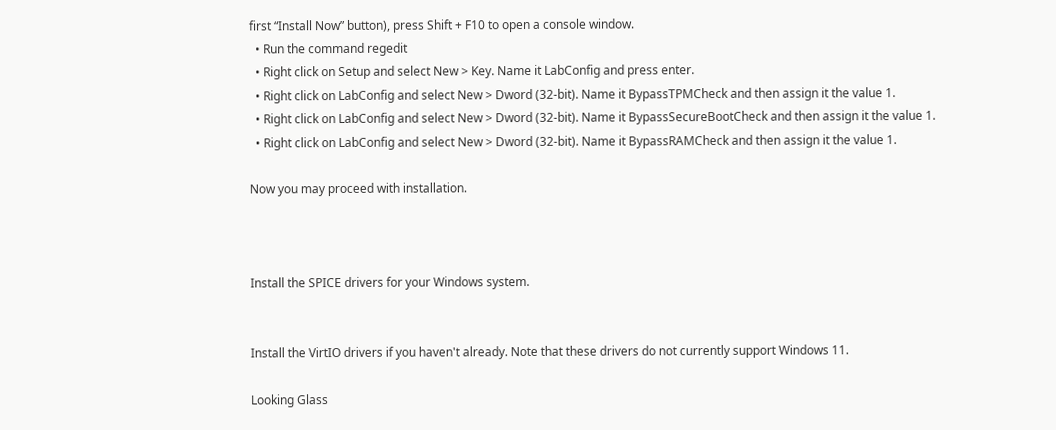first “Install Now” button), press Shift + F10 to open a console window.
  • Run the command regedit
  • Right click on Setup and select New > Key. Name it LabConfig and press enter.
  • Right click on LabConfig and select New > Dword (32-bit). Name it BypassTPMCheck and then assign it the value 1.
  • Right click on LabConfig and select New > Dword (32-bit). Name it BypassSecureBootCheck and then assign it the value 1.
  • Right click on LabConfig and select New > Dword (32-bit). Name it BypassRAMCheck and then assign it the value 1.

Now you may proceed with installation.



Install the SPICE drivers for your Windows system.


Install the VirtIO drivers if you haven't already. Note that these drivers do not currently support Windows 11.

Looking Glass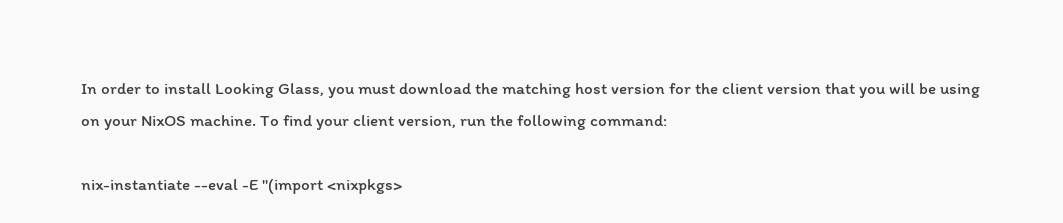In order to install Looking Glass, you must download the matching host version for the client version that you will be using on your NixOS machine. To find your client version, run the following command:

nix-instantiate --eval -E "(import <nixpkgs>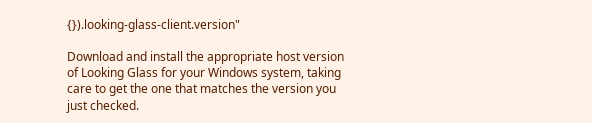{}).looking-glass-client.version"

Download and install the appropriate host version of Looking Glass for your Windows system, taking care to get the one that matches the version you just checked.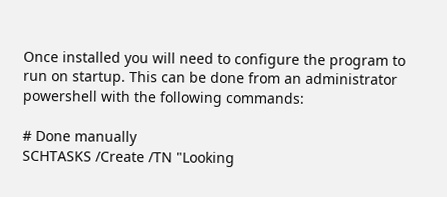Once installed you will need to configure the program to run on startup. This can be done from an administrator powershell with the following commands:

# Done manually
SCHTASKS /Create /TN "Looking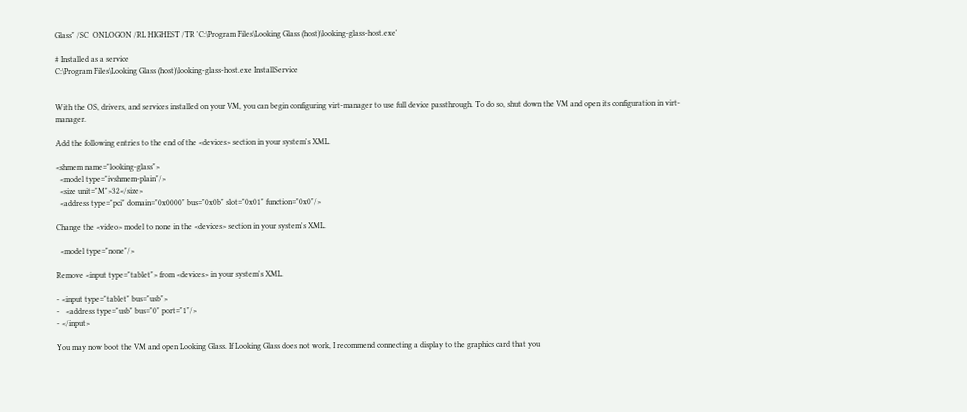Glass" /SC  ONLOGON /RL HIGHEST /TR 'C:\Program Files\Looking Glass (host)\looking-glass-host.exe'

# Installed as a service
C:\Program Files\Looking Glass (host)\looking-glass-host.exe InstallService


With the OS, drivers, and services installed on your VM, you can begin configuring virt-manager to use full device passthrough. To do so, shut down the VM and open its configuration in virt-manager.

Add the following entries to the end of the <devices> section in your system's XML.

<shmem name="looking-glass">
  <model type="ivshmem-plain"/>
  <size unit="M">32</size>
  <address type="pci" domain="0x0000" bus="0x0b" slot="0x01" function="0x0"/>

Change the <video> model to none in the <devices> section in your system's XML.

  <model type="none"/>

Remove <input type="tablet"> from <devices> in your system's XML.

- <input type="tablet" bus="usb">
-   <address type="usb" bus="0" port="1"/>
- </input>

You may now boot the VM and open Looking Glass. If Looking Glass does not work, I recommend connecting a display to the graphics card that you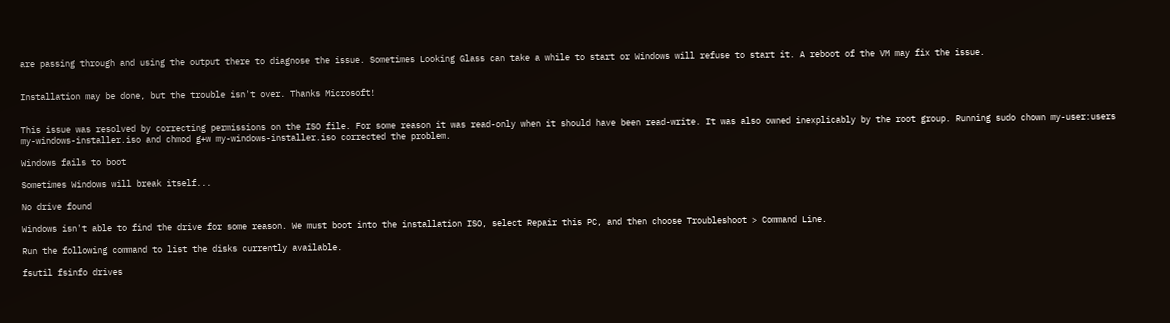are passing through and using the output there to diagnose the issue. Sometimes Looking Glass can take a while to start or Windows will refuse to start it. A reboot of the VM may fix the issue.


Installation may be done, but the trouble isn't over. Thanks Microsoft!


This issue was resolved by correcting permissions on the ISO file. For some reason it was read-only when it should have been read-write. It was also owned inexplicably by the root group. Running sudo chown my-user:users my-windows-installer.iso and chmod g+w my-windows-installer.iso corrected the problem.

Windows fails to boot

Sometimes Windows will break itself...

No drive found

Windows isn't able to find the drive for some reason. We must boot into the installation ISO, select Repair this PC, and then choose Troubleshoot > Command Line.

Run the following command to list the disks currently available.

fsutil fsinfo drives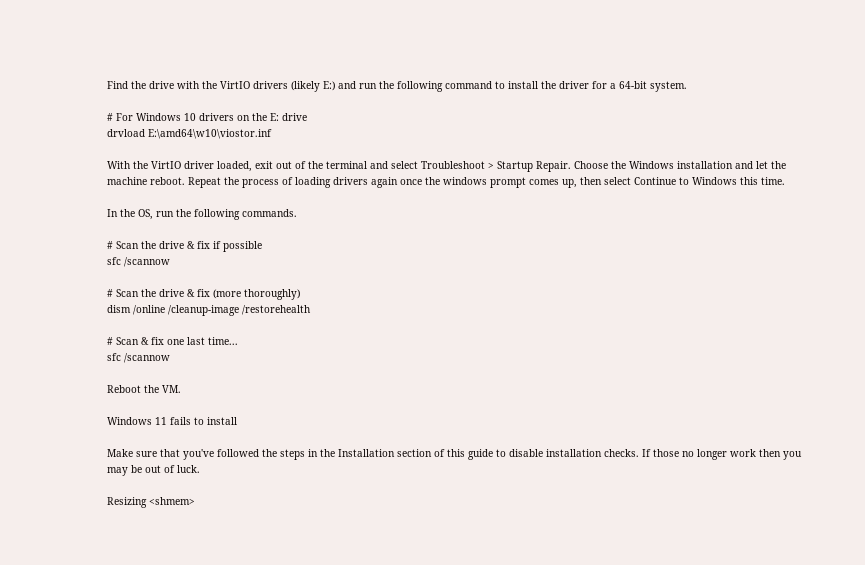Find the drive with the VirtIO drivers (likely E:) and run the following command to install the driver for a 64-bit system.

# For Windows 10 drivers on the E: drive
drvload E:\amd64\w10\viostor.inf

With the VirtIO driver loaded, exit out of the terminal and select Troubleshoot > Startup Repair. Choose the Windows installation and let the machine reboot. Repeat the process of loading drivers again once the windows prompt comes up, then select Continue to Windows this time.

In the OS, run the following commands.

# Scan the drive & fix if possible
sfc /scannow

# Scan the drive & fix (more thoroughly)
dism /online /cleanup-image /restorehealth

# Scan & fix one last time...
sfc /scannow

Reboot the VM.

Windows 11 fails to install

Make sure that you've followed the steps in the Installation section of this guide to disable installation checks. If those no longer work then you may be out of luck.

Resizing <shmem>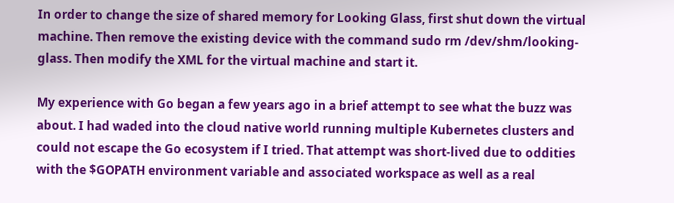In order to change the size of shared memory for Looking Glass, first shut down the virtual machine. Then remove the existing device with the command sudo rm /dev/shm/looking-glass. Then modify the XML for the virtual machine and start it.

My experience with Go began a few years ago in a brief attempt to see what the buzz was about. I had waded into the cloud native world running multiple Kubernetes clusters and could not escape the Go ecosystem if I tried. That attempt was short-lived due to oddities with the $GOPATH environment variable and associated workspace as well as a real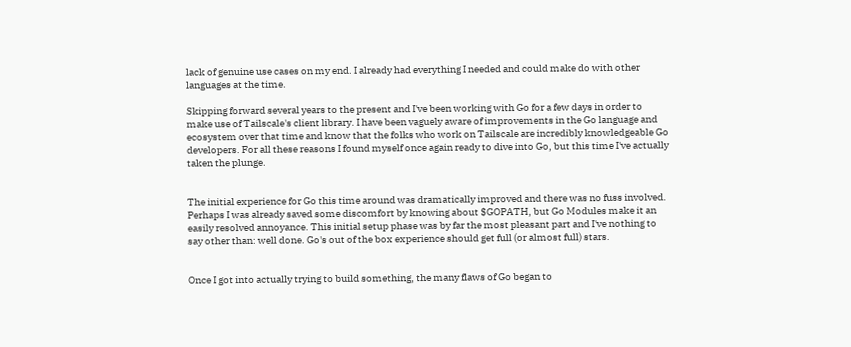lack of genuine use cases on my end. I already had everything I needed and could make do with other languages at the time.

Skipping forward several years to the present and I've been working with Go for a few days in order to make use of Tailscale's client library. I have been vaguely aware of improvements in the Go language and ecosystem over that time and know that the folks who work on Tailscale are incredibly knowledgeable Go developers. For all these reasons I found myself once again ready to dive into Go, but this time I've actually taken the plunge.


The initial experience for Go this time around was dramatically improved and there was no fuss involved. Perhaps I was already saved some discomfort by knowing about $GOPATH, but Go Modules make it an easily resolved annoyance. This initial setup phase was by far the most pleasant part and I've nothing to say other than: well done. Go's out of the box experience should get full (or almost full) stars.


Once I got into actually trying to build something, the many flaws of Go began to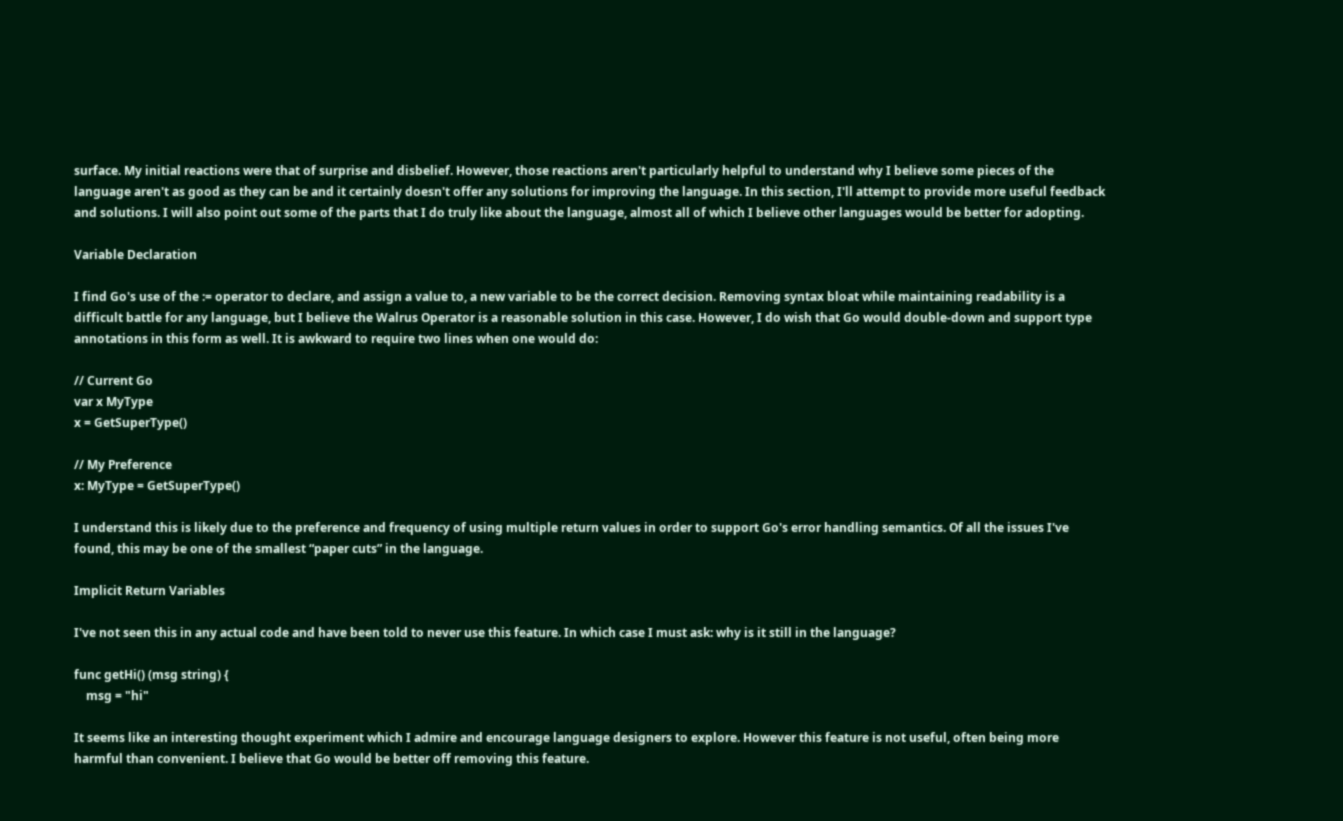surface. My initial reactions were that of surprise and disbelief. However, those reactions aren't particularly helpful to understand why I believe some pieces of the language aren't as good as they can be and it certainly doesn't offer any solutions for improving the language. In this section, I'll attempt to provide more useful feedback and solutions. I will also point out some of the parts that I do truly like about the language, almost all of which I believe other languages would be better for adopting.

Variable Declaration

I find Go's use of the := operator to declare, and assign a value to, a new variable to be the correct decision. Removing syntax bloat while maintaining readability is a difficult battle for any language, but I believe the Walrus Operator is a reasonable solution in this case. However, I do wish that Go would double-down and support type annotations in this form as well. It is awkward to require two lines when one would do:

// Current Go
var x MyType
x = GetSuperType()

// My Preference
x: MyType = GetSuperType()

I understand this is likely due to the preference and frequency of using multiple return values in order to support Go's error handling semantics. Of all the issues I've found, this may be one of the smallest “paper cuts” in the language.

Implicit Return Variables

I've not seen this in any actual code and have been told to never use this feature. In which case I must ask: why is it still in the language?

func getHi() (msg string) {
    msg = "hi"

It seems like an interesting thought experiment which I admire and encourage language designers to explore. However this feature is not useful, often being more harmful than convenient. I believe that Go would be better off removing this feature.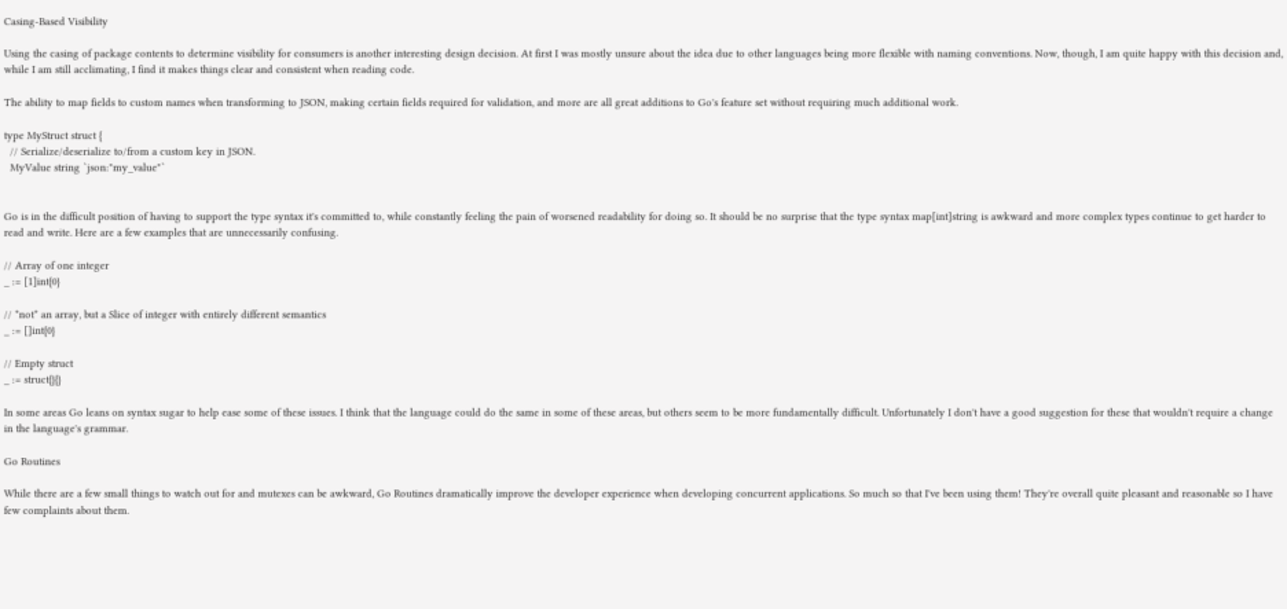Casing-Based Visibility

Using the casing of package contents to determine visibility for consumers is another interesting design decision. At first I was mostly unsure about the idea due to other languages being more flexible with naming conventions. Now, though, I am quite happy with this decision and, while I am still acclimating, I find it makes things clear and consistent when reading code.

The ability to map fields to custom names when transforming to JSON, making certain fields required for validation, and more are all great additions to Go's feature set without requiring much additional work.

type MyStruct struct {
  // Serialize/deserialize to/from a custom key in JSON.
  MyValue string `json:"my_value"`


Go is in the difficult position of having to support the type syntax it's committed to, while constantly feeling the pain of worsened readability for doing so. It should be no surprise that the type syntax map[int]string is awkward and more complex types continue to get harder to read and write. Here are a few examples that are unnecessarily confusing.

// Array of one integer
_ := [1]int{0}

// *not* an array, but a Slice of integer with entirely different semantics
_ := []int{0}

// Empty struct
_ := struct{}{}

In some areas Go leans on syntax sugar to help ease some of these issues. I think that the language could do the same in some of these areas, but others seem to be more fundamentally difficult. Unfortunately I don't have a good suggestion for these that wouldn't require a change in the language's grammar.

Go Routines

While there are a few small things to watch out for and mutexes can be awkward, Go Routines dramatically improve the developer experience when developing concurrent applications. So much so that I've been using them! They're overall quite pleasant and reasonable so I have few complaints about them.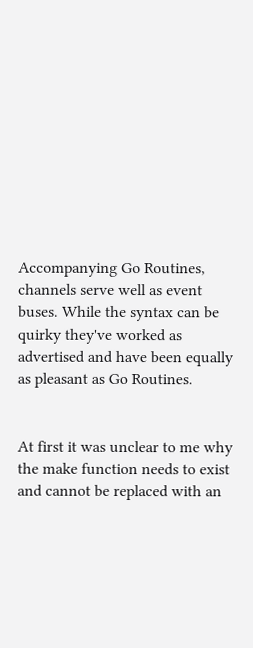Accompanying Go Routines, channels serve well as event buses. While the syntax can be quirky they've worked as advertised and have been equally as pleasant as Go Routines.


At first it was unclear to me why the make function needs to exist and cannot be replaced with an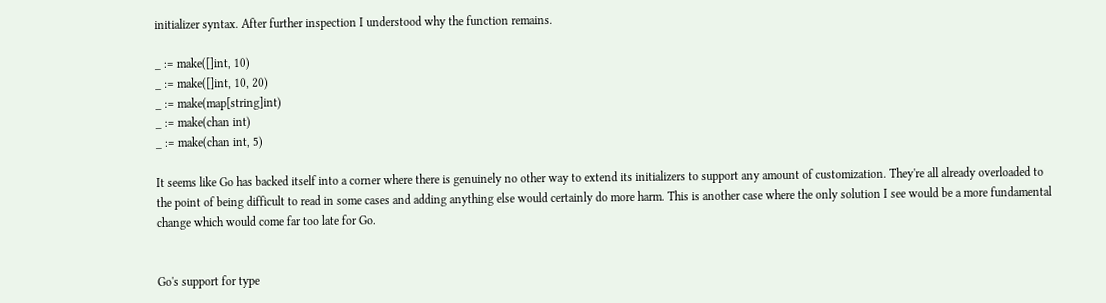initializer syntax. After further inspection I understood why the function remains.

_ := make([]int, 10)
_ := make([]int, 10, 20)
_ := make(map[string]int)
_ := make(chan int)
_ := make(chan int, 5)

It seems like Go has backed itself into a corner where there is genuinely no other way to extend its initializers to support any amount of customization. They're all already overloaded to the point of being difficult to read in some cases and adding anything else would certainly do more harm. This is another case where the only solution I see would be a more fundamental change which would come far too late for Go.


Go's support for type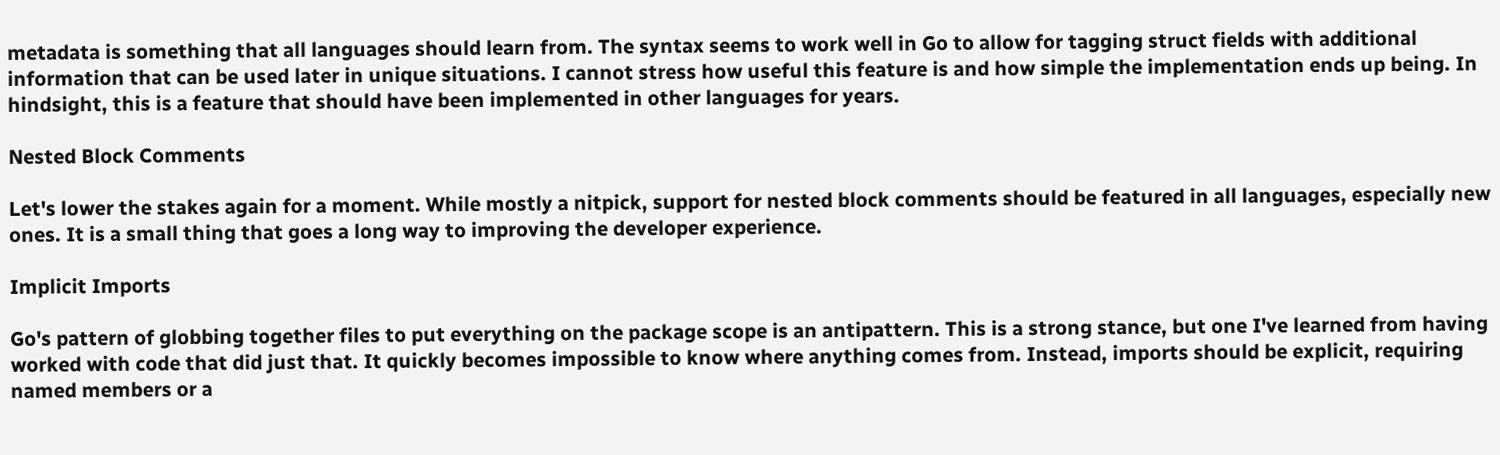metadata is something that all languages should learn from. The syntax seems to work well in Go to allow for tagging struct fields with additional information that can be used later in unique situations. I cannot stress how useful this feature is and how simple the implementation ends up being. In hindsight, this is a feature that should have been implemented in other languages for years.

Nested Block Comments

Let's lower the stakes again for a moment. While mostly a nitpick, support for nested block comments should be featured in all languages, especially new ones. It is a small thing that goes a long way to improving the developer experience.

Implicit Imports

Go's pattern of globbing together files to put everything on the package scope is an antipattern. This is a strong stance, but one I've learned from having worked with code that did just that. It quickly becomes impossible to know where anything comes from. Instead, imports should be explicit, requiring named members or a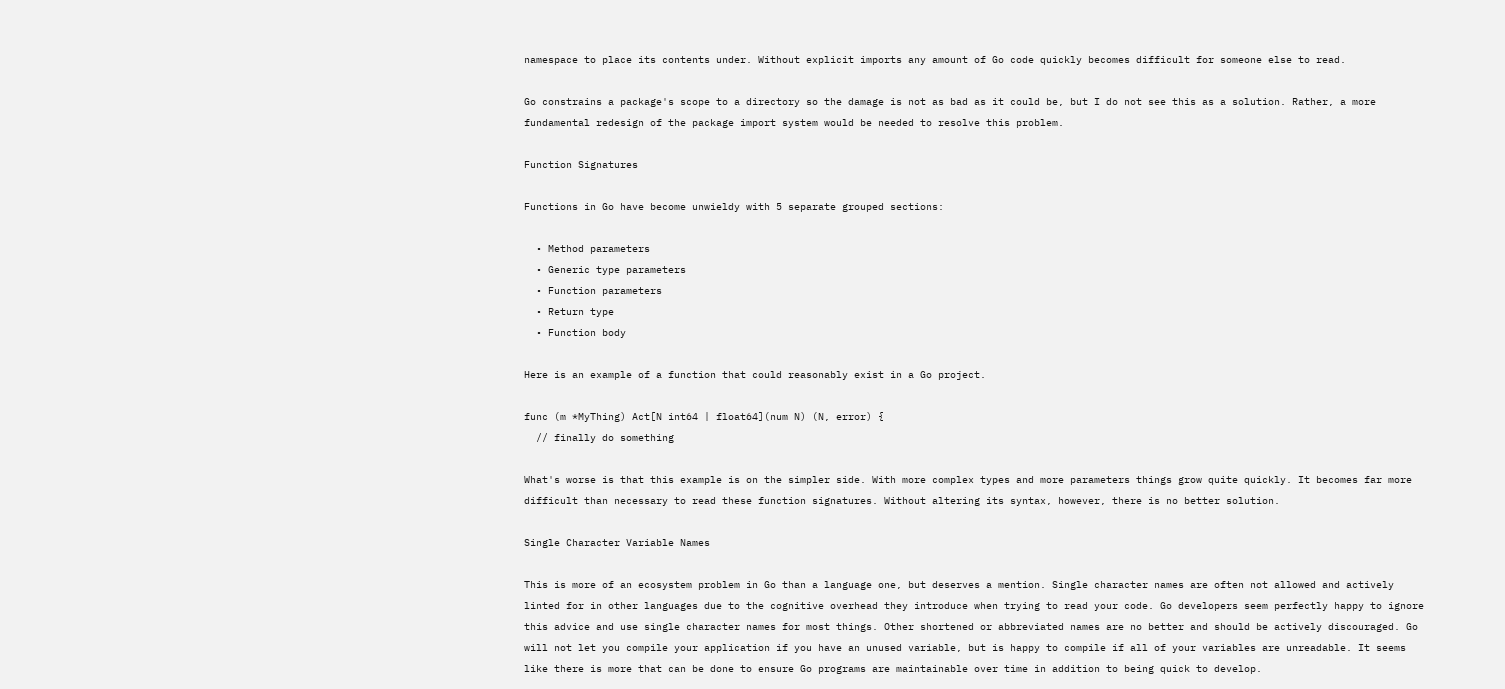namespace to place its contents under. Without explicit imports any amount of Go code quickly becomes difficult for someone else to read.

Go constrains a package's scope to a directory so the damage is not as bad as it could be, but I do not see this as a solution. Rather, a more fundamental redesign of the package import system would be needed to resolve this problem.

Function Signatures

Functions in Go have become unwieldy with 5 separate grouped sections:

  • Method parameters
  • Generic type parameters
  • Function parameters
  • Return type
  • Function body

Here is an example of a function that could reasonably exist in a Go project.

func (m *MyThing) Act[N int64 | float64](num N) (N, error) {
  // finally do something

What's worse is that this example is on the simpler side. With more complex types and more parameters things grow quite quickly. It becomes far more difficult than necessary to read these function signatures. Without altering its syntax, however, there is no better solution.

Single Character Variable Names

This is more of an ecosystem problem in Go than a language one, but deserves a mention. Single character names are often not allowed and actively linted for in other languages due to the cognitive overhead they introduce when trying to read your code. Go developers seem perfectly happy to ignore this advice and use single character names for most things. Other shortened or abbreviated names are no better and should be actively discouraged. Go will not let you compile your application if you have an unused variable, but is happy to compile if all of your variables are unreadable. It seems like there is more that can be done to ensure Go programs are maintainable over time in addition to being quick to develop.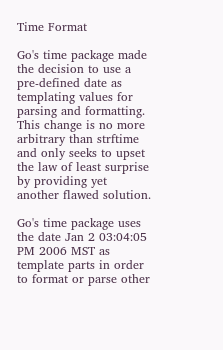Time Format

Go's time package made the decision to use a pre-defined date as templating values for parsing and formatting. This change is no more arbitrary than strftime and only seeks to upset the law of least surprise by providing yet another flawed solution.

Go's time package uses the date Jan 2 03:04:05 PM 2006 MST as template parts in order to format or parse other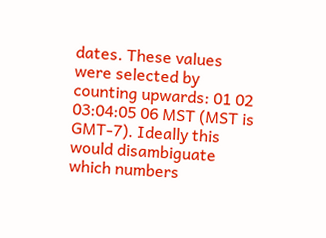dates. These values were selected by counting upwards: 01 02 03:04:05 06 MST (MST is GMT-7). Ideally this would disambiguate which numbers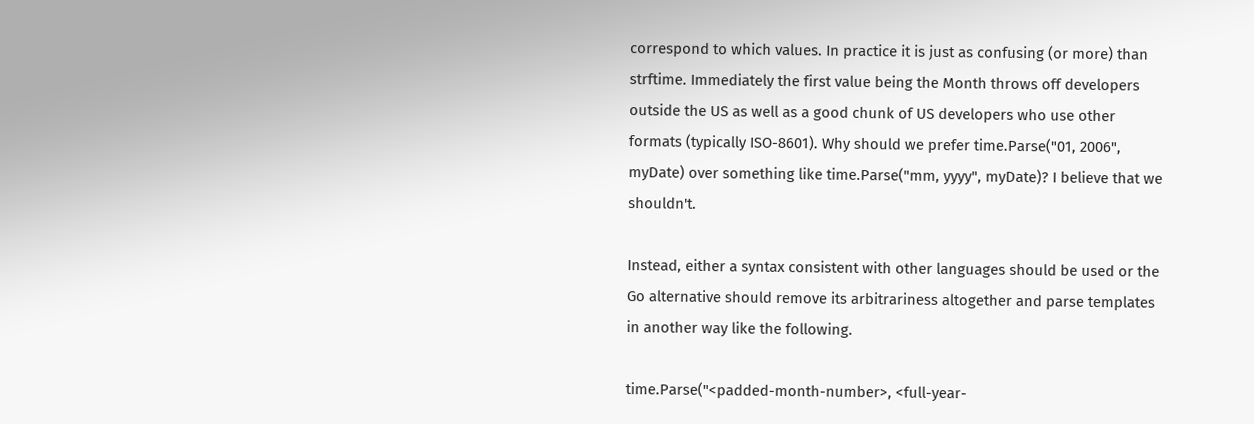correspond to which values. In practice it is just as confusing (or more) than strftime. Immediately the first value being the Month throws off developers outside the US as well as a good chunk of US developers who use other formats (typically ISO-8601). Why should we prefer time.Parse("01, 2006", myDate) over something like time.Parse("mm, yyyy", myDate)? I believe that we shouldn't.

Instead, either a syntax consistent with other languages should be used or the Go alternative should remove its arbitrariness altogether and parse templates in another way like the following.

time.Parse("<padded-month-number>, <full-year-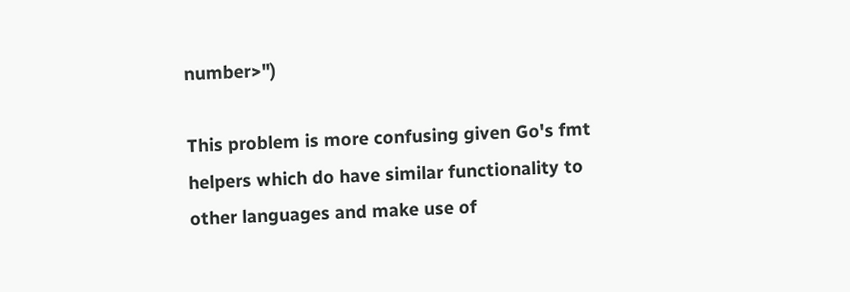number>")

This problem is more confusing given Go's fmt helpers which do have similar functionality to other languages and make use of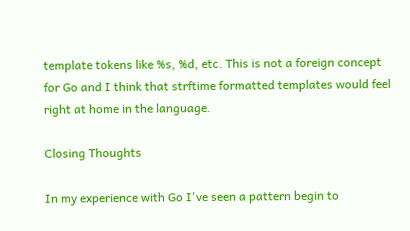template tokens like %s, %d, etc. This is not a foreign concept for Go and I think that strftime formatted templates would feel right at home in the language.

Closing Thoughts

In my experience with Go I've seen a pattern begin to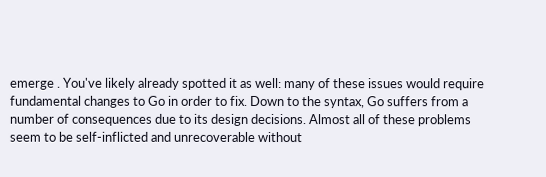emerge . You've likely already spotted it as well: many of these issues would require fundamental changes to Go in order to fix. Down to the syntax, Go suffers from a number of consequences due to its design decisions. Almost all of these problems seem to be self-inflicted and unrecoverable without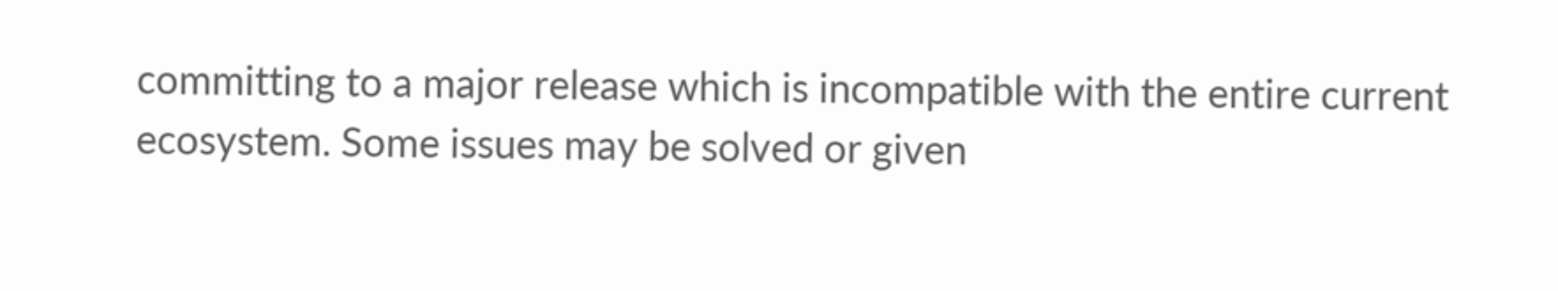committing to a major release which is incompatible with the entire current ecosystem. Some issues may be solved or given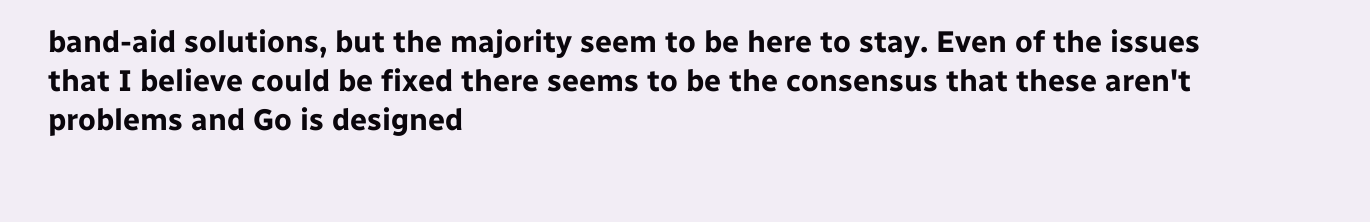band-aid solutions, but the majority seem to be here to stay. Even of the issues that I believe could be fixed there seems to be the consensus that these aren't problems and Go is designed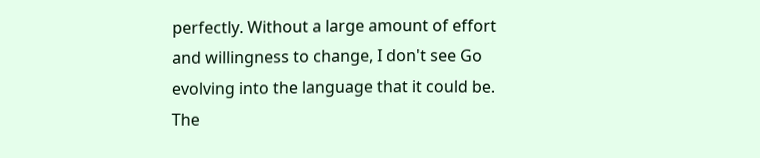perfectly. Without a large amount of effort and willingness to change, I don't see Go evolving into the language that it could be. The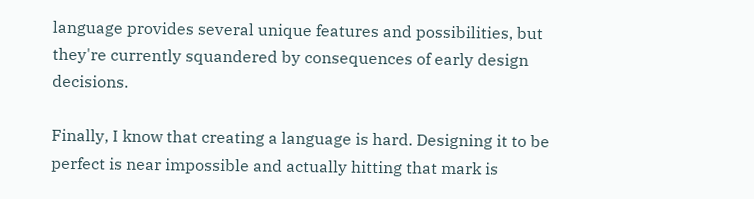language provides several unique features and possibilities, but they're currently squandered by consequences of early design decisions.

Finally, I know that creating a language is hard. Designing it to be perfect is near impossible and actually hitting that mark is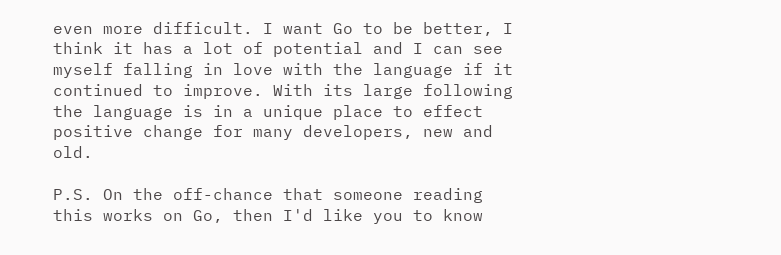even more difficult. I want Go to be better, I think it has a lot of potential and I can see myself falling in love with the language if it continued to improve. With its large following the language is in a unique place to effect positive change for many developers, new and old.

P.S. On the off-chance that someone reading this works on Go, then I'd like you to know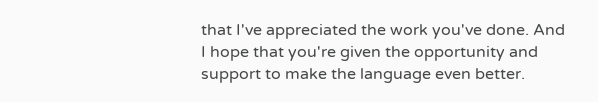that I've appreciated the work you've done. And I hope that you're given the opportunity and support to make the language even better.